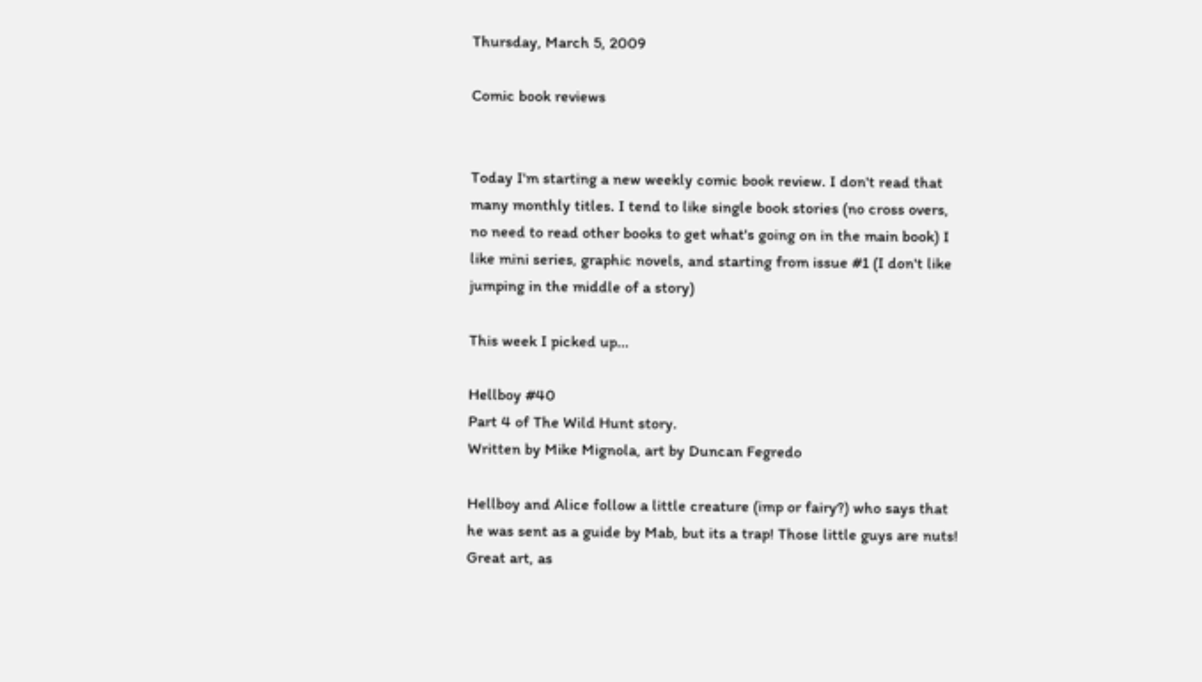Thursday, March 5, 2009

Comic book reviews


Today I'm starting a new weekly comic book review. I don't read that many monthly titles. I tend to like single book stories (no cross overs, no need to read other books to get what's going on in the main book) I like mini series, graphic novels, and starting from issue #1 (I don't like jumping in the middle of a story)

This week I picked up...

Hellboy #40
Part 4 of The Wild Hunt story.
Written by Mike Mignola, art by Duncan Fegredo

Hellboy and Alice follow a little creature (imp or fairy?) who says that he was sent as a guide by Mab, but its a trap! Those little guys are nuts! Great art, as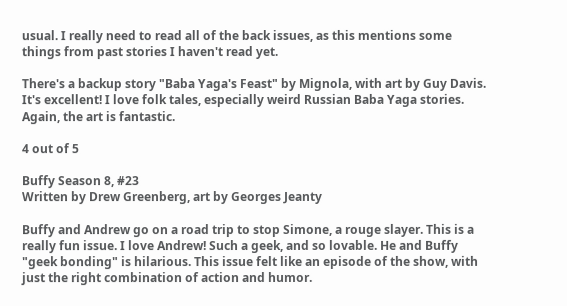usual. I really need to read all of the back issues, as this mentions some things from past stories I haven't read yet.

There's a backup story "Baba Yaga's Feast" by Mignola, with art by Guy Davis. It's excellent! I love folk tales, especially weird Russian Baba Yaga stories. Again, the art is fantastic.

4 out of 5

Buffy Season 8, #23
Written by Drew Greenberg, art by Georges Jeanty

Buffy and Andrew go on a road trip to stop Simone, a rouge slayer. This is a really fun issue. I love Andrew! Such a geek, and so lovable. He and Buffy "geek bonding" is hilarious. This issue felt like an episode of the show, with just the right combination of action and humor.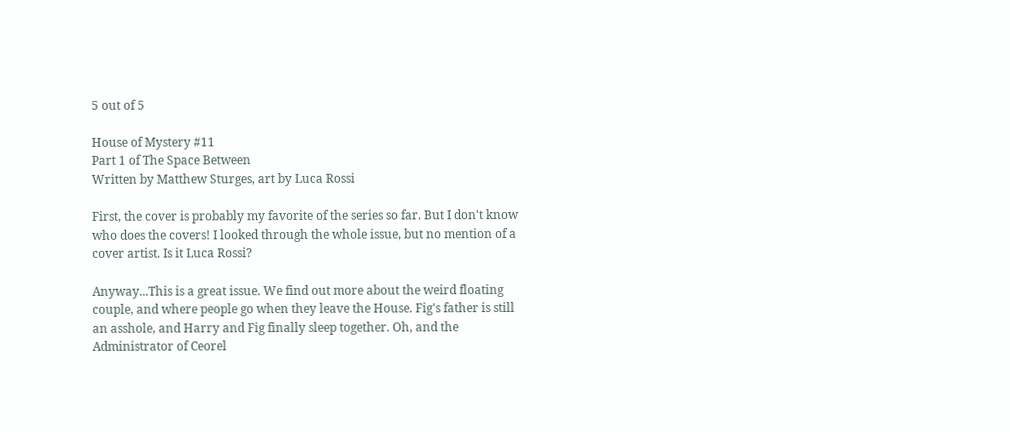5 out of 5

House of Mystery #11
Part 1 of The Space Between
Written by Matthew Sturges, art by Luca Rossi

First, the cover is probably my favorite of the series so far. But I don't know who does the covers! I looked through the whole issue, but no mention of a cover artist. Is it Luca Rossi?

Anyway...This is a great issue. We find out more about the weird floating couple, and where people go when they leave the House. Fig's father is still an asshole, and Harry and Fig finally sleep together. Oh, and the Administrator of Ceorel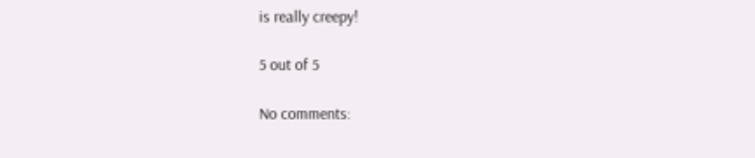is really creepy!

5 out of 5

No comments: